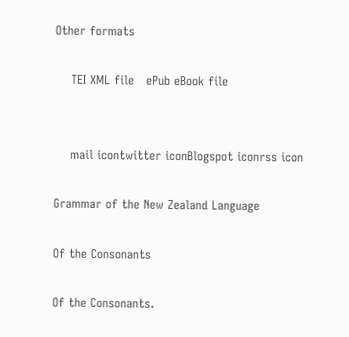Other formats

    TEI XML file   ePub eBook file


    mail icontwitter iconBlogspot iconrss icon

Grammar of the New Zealand Language

Of the Consonants

Of the Consonants.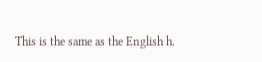This is the same as the English h.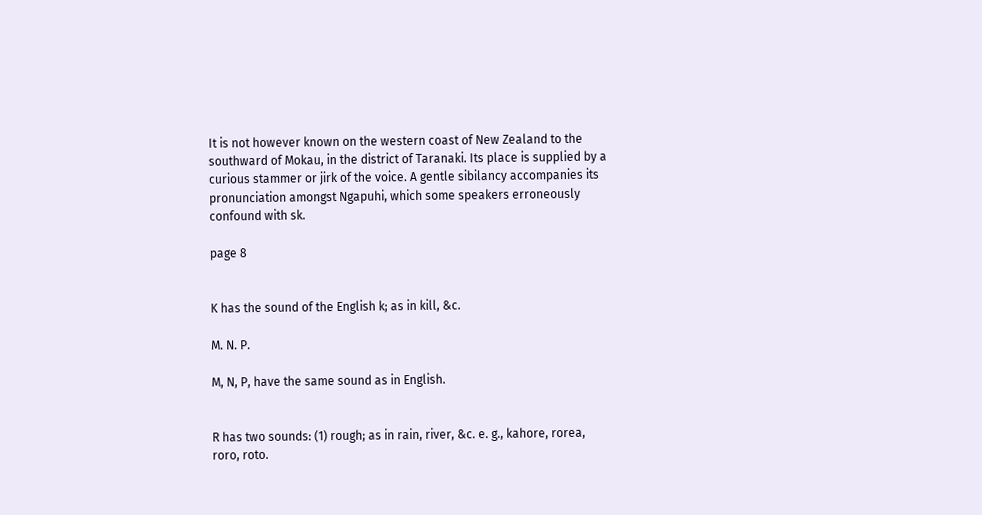It is not however known on the western coast of New Zealand to the southward of Mokau, in the district of Taranaki. Its place is supplied by a curious stammer or jirk of the voice. A gentle sibilancy accompanies its pronunciation amongst Ngapuhi, which some speakers erroneously confound with sk.

page 8


K has the sound of the English k; as in kill, &c.

M. N. P.

M, N, P, have the same sound as in English.


R has two sounds: (1) rough; as in rain, river, &c. e. g., kahore, rorea, roro, roto.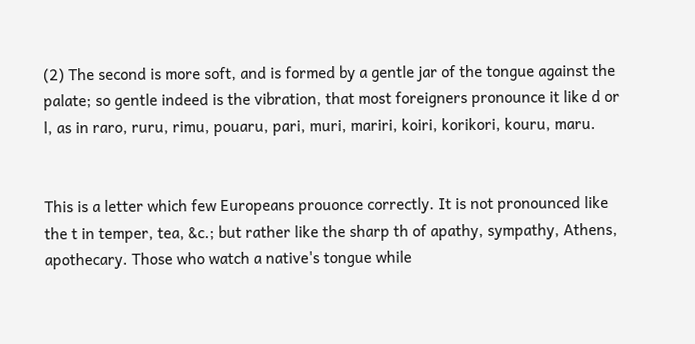(2) The second is more soft, and is formed by a gentle jar of the tongue against the palate; so gentle indeed is the vibration, that most foreigners pronounce it like d or l, as in raro, ruru, rimu, pouaru, pari, muri, mariri, koiri, korikori, kouru, maru.


This is a letter which few Europeans prouonce correctly. It is not pronounced like the t in temper, tea, &c.; but rather like the sharp th of apathy, sympathy, Athens, apothecary. Those who watch a native's tongue while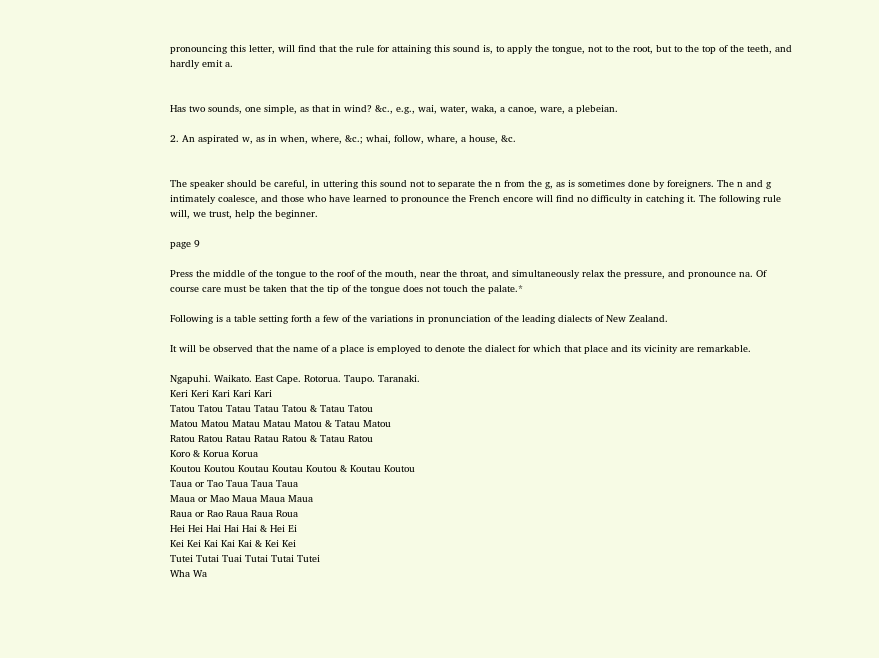pronouncing this letter, will find that the rule for attaining this sound is, to apply the tongue, not to the root, but to the top of the teeth, and hardly emit a.


Has two sounds, one simple, as that in wind? &c., e.g., wai, water, waka, a canoe, ware, a plebeian.

2. An aspirated w, as in when, where, &c.; whai, follow, whare, a house, &c.


The speaker should be careful, in uttering this sound not to separate the n from the g, as is sometimes done by foreigners. The n and g intimately coalesce, and those who have learned to pronounce the French encore will find no difficulty in catching it. The following rule will, we trust, help the beginner.

page 9

Press the middle of the tongue to the roof of the mouth, near the throat, and simultaneously relax the pressure, and pronounce na. Of course care must be taken that the tip of the tongue does not touch the palate.*

Following is a table setting forth a few of the variations in pronunciation of the leading dialects of New Zealand.

It will be observed that the name of a place is employed to denote the dialect for which that place and its vicinity are remarkable.

Ngapuhi. Waikato. East Cape. Rotorua. Taupo. Taranaki.
Keri Keri Kari Kari Kari
Tatou Tatou Tatau Tatau Tatou & Tatau Tatou
Matou Matou Matau Matau Matou & Tatau Matou
Ratou Ratou Ratau Ratau Ratou & Tatau Ratou
Koro & Korua Korua
Koutou Koutou Koutau Koutau Koutou & Koutau Koutou
Taua or Tao Taua Taua Taua
Maua or Mao Maua Maua Maua
Raua or Rao Raua Raua Roua
Hei Hei Hai Hai Hai & Hei Ei
Kei Kei Kai Kai Kai & Kei Kei
Tutei Tutai Tuai Tutai Tutai Tutei
Wha Wa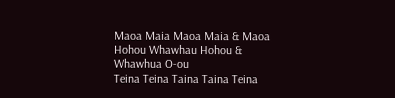Maoa Maia Maoa Maia & Maoa
Hohou Whawhau Hohou & Whawhua O-ou
Teina Teina Taina Taina Teina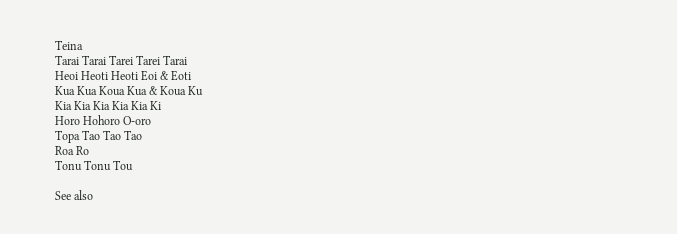Teina
Tarai Tarai Tarei Tarei Tarai
Heoi Heoti Heoti Eoi & Eoti
Kua Kua Koua Kua & Koua Ku
Kia Kia Kia Kia Kia Ki
Horo Hohoro O-oro
Topa Tao Tao Tao
Roa Ro
Tonu Tonu Tou

See also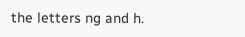the letters ng and h.